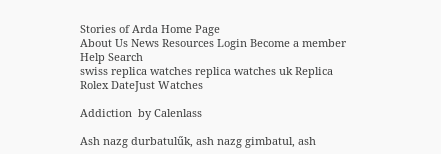Stories of Arda Home Page
About Us News Resources Login Become a member Help Search
swiss replica watches replica watches uk Replica Rolex DateJust Watches

Addiction  by Calenlass

Ash nazg durbatulűk, ash nazg gimbatul, ash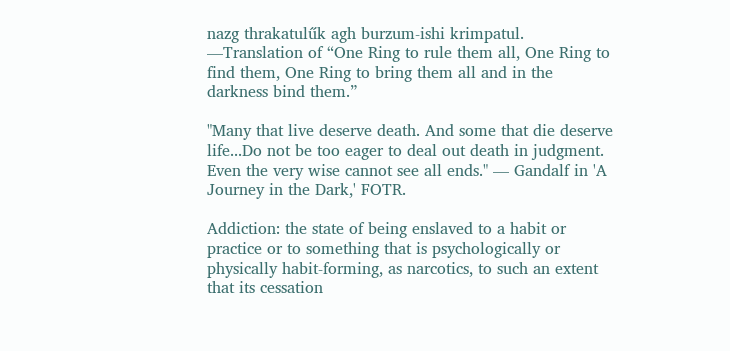nazg thrakatulűk agh burzum-ishi krimpatul. —Translation of “One Ring to rule them all, One Ring to find them, One Ring to bring them all and in the darkness bind them.”

"Many that live deserve death. And some that die deserve life...Do not be too eager to deal out death in judgment. Even the very wise cannot see all ends." — Gandalf in 'A Journey in the Dark,' FOTR.

Addiction: the state of being enslaved to a habit or practice or to something that is psychologically or physically habit-forming, as narcotics, to such an extent that its cessation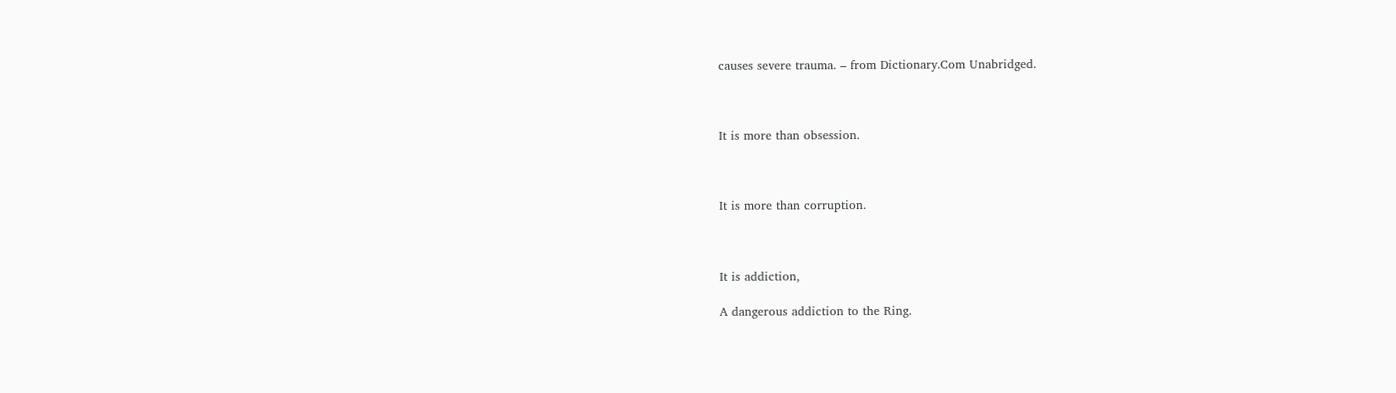causes severe trauma. – from Dictionary.Com Unabridged.



It is more than obsession.



It is more than corruption.



It is addiction,

A dangerous addiction to the Ring.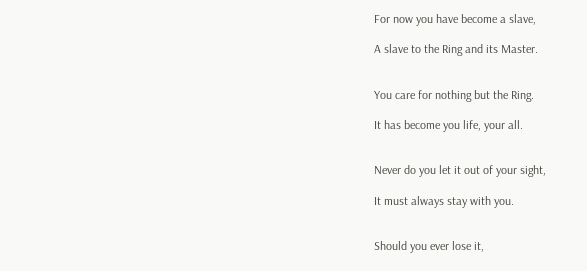For now you have become a slave,

A slave to the Ring and its Master.


You care for nothing but the Ring.

It has become you life, your all.


Never do you let it out of your sight,

It must always stay with you.


Should you ever lose it,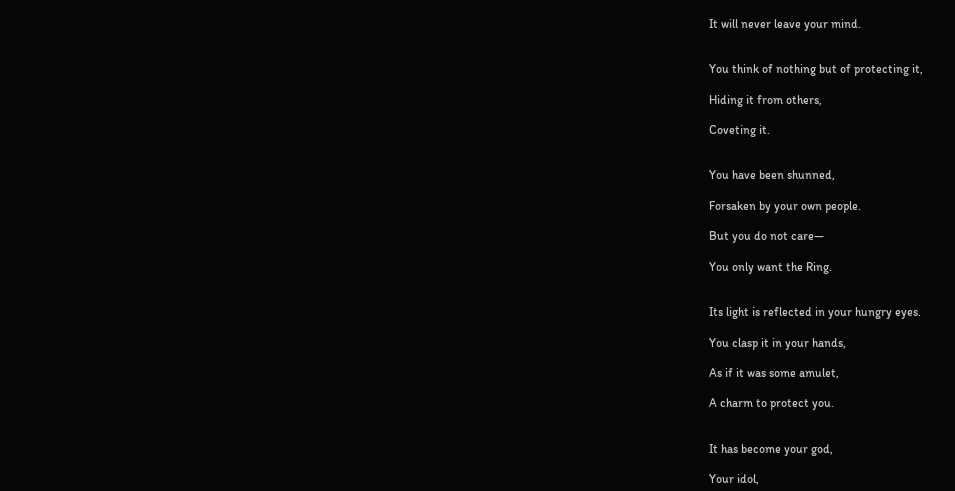It will never leave your mind.


You think of nothing but of protecting it,

Hiding it from others,

Coveting it.


You have been shunned,

Forsaken by your own people.

But you do not care—

You only want the Ring.


Its light is reflected in your hungry eyes.

You clasp it in your hands,

As if it was some amulet,

A charm to protect you.


It has become your god,

Your idol,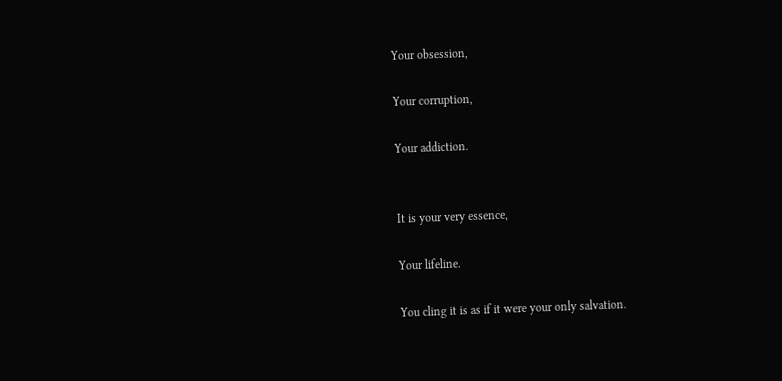Your obsession,

Your corruption,

Your addiction.


It is your very essence,

Your lifeline.

You cling it is as if it were your only salvation.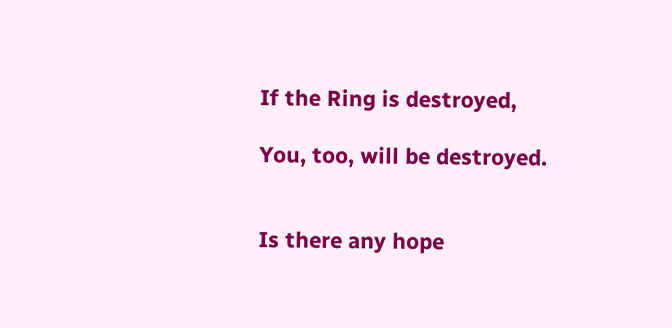If the Ring is destroyed,

You, too, will be destroyed.


Is there any hope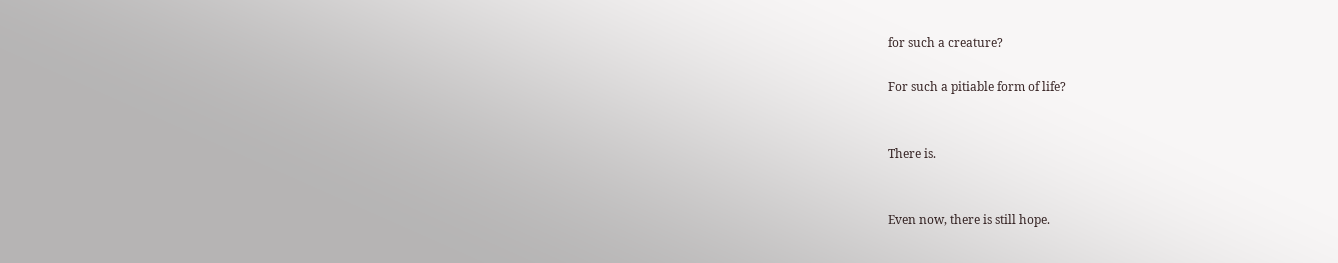for such a creature?

For such a pitiable form of life?


There is.


Even now, there is still hope.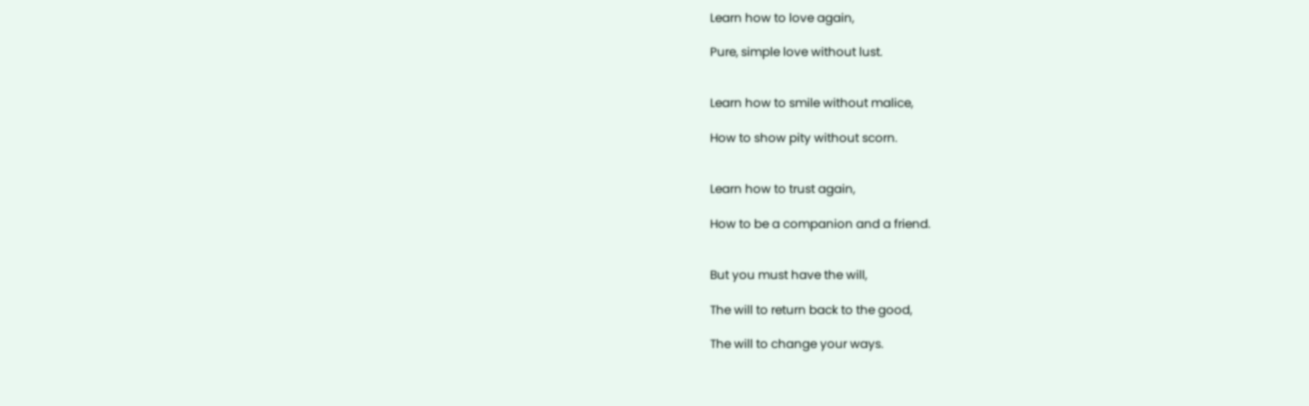Learn how to love again,

Pure, simple love without lust.


Learn how to smile without malice,

How to show pity without scorn.


Learn how to trust again,

How to be a companion and a friend.


But you must have the will,

The will to return back to the good,

The will to change your ways.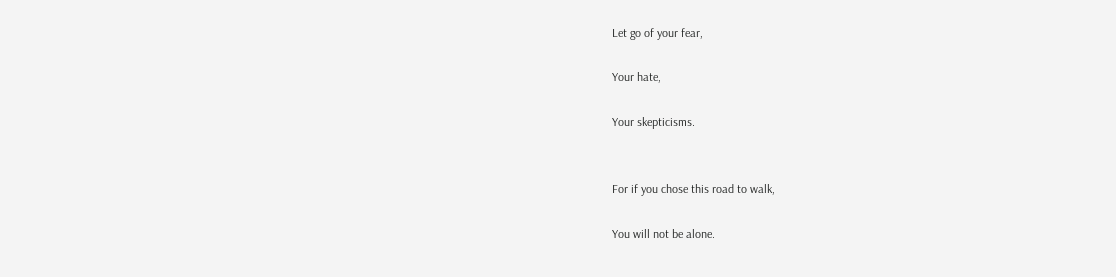Let go of your fear,

Your hate,

Your skepticisms.


For if you chose this road to walk,

You will not be alone.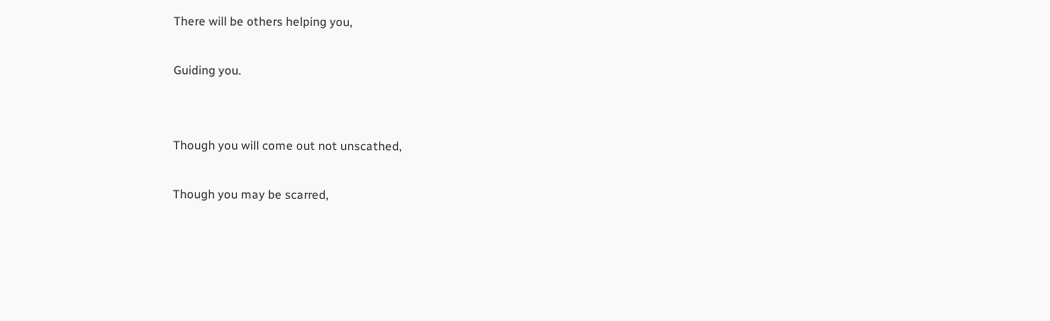There will be others helping you,

Guiding you.


Though you will come out not unscathed,

Though you may be scarred,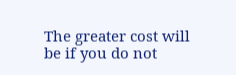The greater cost will be if you do not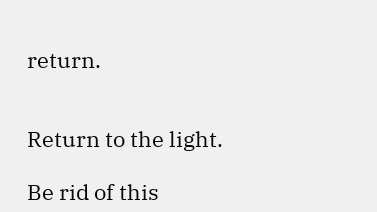return.


Return to the light.

Be rid of this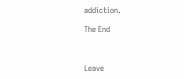addiction.

The End



Leave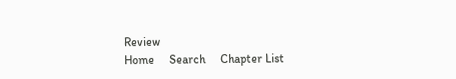Review
Home     Search     Chapter List